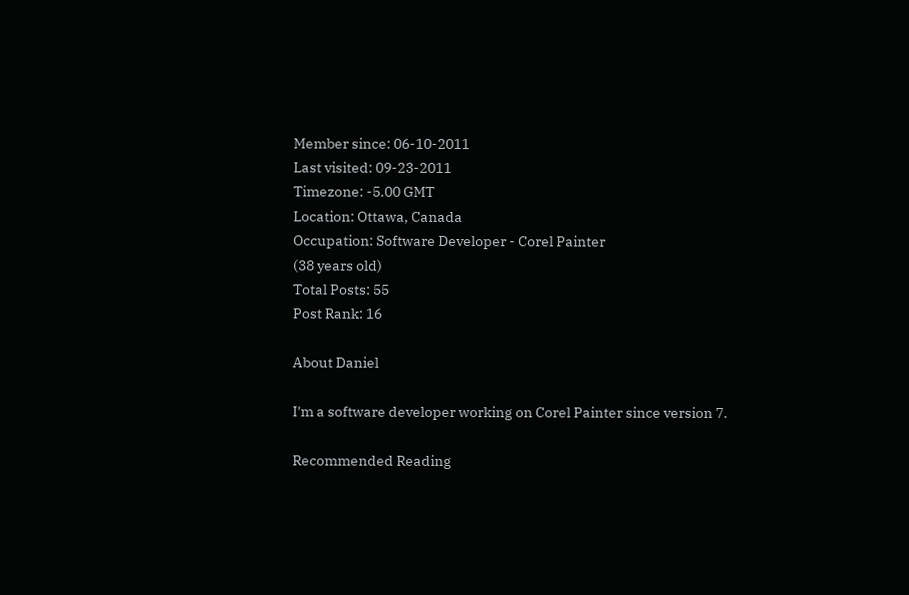Member since: 06-10-2011
Last visited: 09-23-2011
Timezone: -5.00 GMT
Location: Ottawa, Canada
Occupation: Software Developer - Corel Painter
(38 years old)
Total Posts: 55
Post Rank: 16

About Daniel

I'm a software developer working on Corel Painter since version 7.

Recommended Reading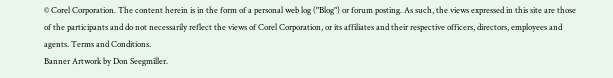© Corel Corporation. The content herein is in the form of a personal web log ("Blog") or forum posting. As such, the views expressed in this site are those of the participants and do not necessarily reflect the views of Corel Corporation, or its affiliates and their respective officers, directors, employees and agents. Terms and Conditions.
Banner Artwork by Don Seegmiller.